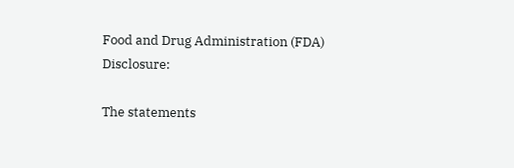Food and Drug Administration (FDA) Disclosure:

The statements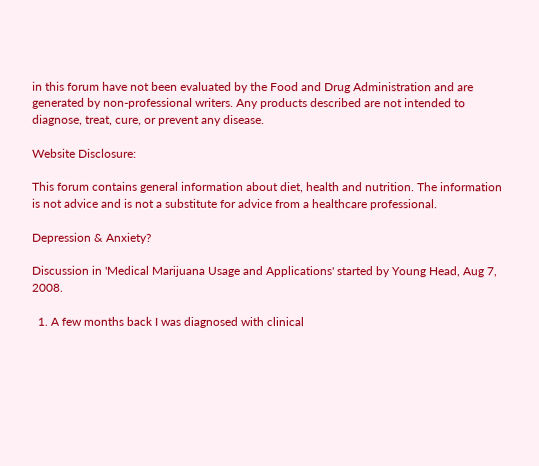in this forum have not been evaluated by the Food and Drug Administration and are generated by non-professional writers. Any products described are not intended to diagnose, treat, cure, or prevent any disease.

Website Disclosure:

This forum contains general information about diet, health and nutrition. The information is not advice and is not a substitute for advice from a healthcare professional.

Depression & Anxiety?

Discussion in 'Medical Marijuana Usage and Applications' started by Young Head, Aug 7, 2008.

  1. A few months back I was diagnosed with clinical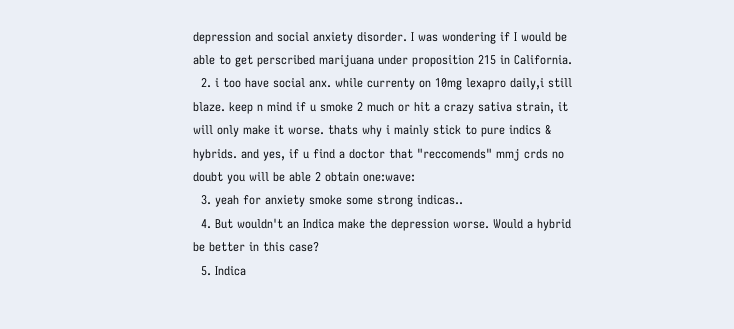depression and social anxiety disorder. I was wondering if I would be able to get perscribed marijuana under proposition 215 in California.
  2. i too have social anx. while currenty on 10mg lexapro daily,i still blaze. keep n mind if u smoke 2 much or hit a crazy sativa strain, it will only make it worse. thats why i mainly stick to pure indics & hybrids. and yes, if u find a doctor that "reccomends" mmj crds no doubt you will be able 2 obtain one:wave:
  3. yeah for anxiety smoke some strong indicas..
  4. But wouldn't an Indica make the depression worse. Would a hybrid be better in this case?
  5. Indica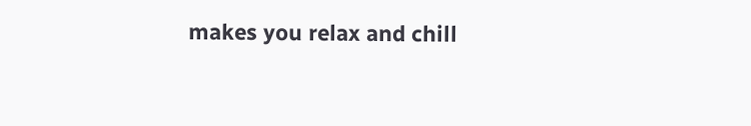makes you relax and chill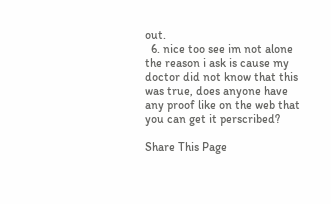out.
  6. nice too see im not alone the reason i ask is cause my doctor did not know that this was true, does anyone have any proof like on the web that you can get it perscribed?

Share This Page